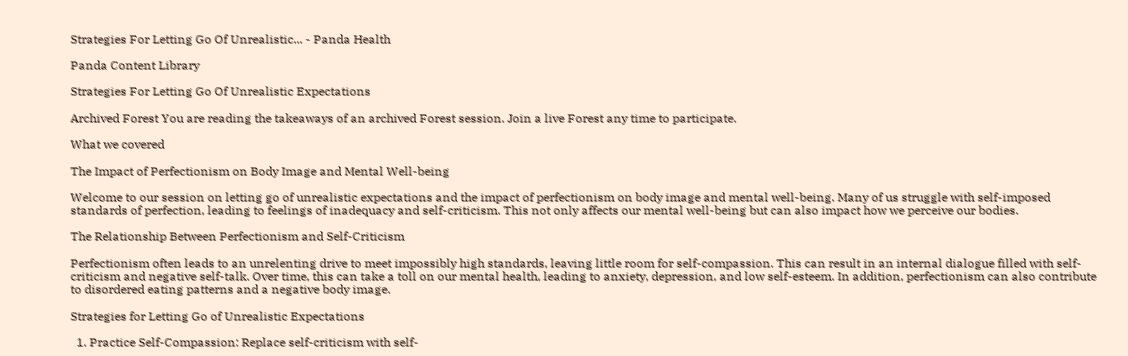Strategies For Letting Go Of Unrealistic... - Panda Health

Panda Content Library

Strategies For Letting Go Of Unrealistic Expectations

Archived Forest You are reading the takeaways of an archived Forest session. Join a live Forest any time to participate.

What we covered

The Impact of Perfectionism on Body Image and Mental Well-being

Welcome to our session on letting go of unrealistic expectations and the impact of perfectionism on body image and mental well-being. Many of us struggle with self-imposed standards of perfection, leading to feelings of inadequacy and self-criticism. This not only affects our mental well-being but can also impact how we perceive our bodies.

The Relationship Between Perfectionism and Self-Criticism

Perfectionism often leads to an unrelenting drive to meet impossibly high standards, leaving little room for self-compassion. This can result in an internal dialogue filled with self-criticism and negative self-talk. Over time, this can take a toll on our mental health, leading to anxiety, depression, and low self-esteem. In addition, perfectionism can also contribute to disordered eating patterns and a negative body image.

Strategies for Letting Go of Unrealistic Expectations

  1. Practice Self-Compassion: Replace self-criticism with self-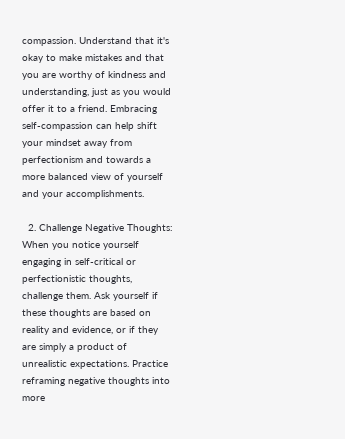compassion. Understand that it's okay to make mistakes and that you are worthy of kindness and understanding, just as you would offer it to a friend. Embracing self-compassion can help shift your mindset away from perfectionism and towards a more balanced view of yourself and your accomplishments.

  2. Challenge Negative Thoughts: When you notice yourself engaging in self-critical or perfectionistic thoughts, challenge them. Ask yourself if these thoughts are based on reality and evidence, or if they are simply a product of unrealistic expectations. Practice reframing negative thoughts into more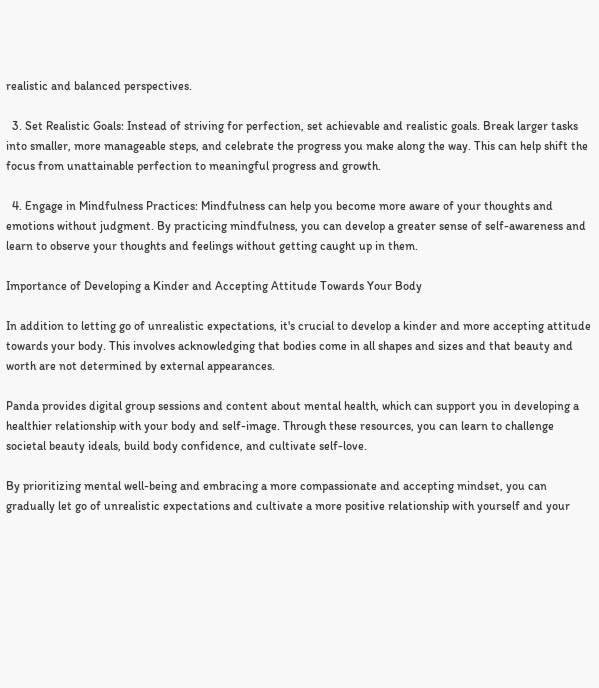realistic and balanced perspectives.

  3. Set Realistic Goals: Instead of striving for perfection, set achievable and realistic goals. Break larger tasks into smaller, more manageable steps, and celebrate the progress you make along the way. This can help shift the focus from unattainable perfection to meaningful progress and growth.

  4. Engage in Mindfulness Practices: Mindfulness can help you become more aware of your thoughts and emotions without judgment. By practicing mindfulness, you can develop a greater sense of self-awareness and learn to observe your thoughts and feelings without getting caught up in them.

Importance of Developing a Kinder and Accepting Attitude Towards Your Body

In addition to letting go of unrealistic expectations, it's crucial to develop a kinder and more accepting attitude towards your body. This involves acknowledging that bodies come in all shapes and sizes and that beauty and worth are not determined by external appearances.

Panda provides digital group sessions and content about mental health, which can support you in developing a healthier relationship with your body and self-image. Through these resources, you can learn to challenge societal beauty ideals, build body confidence, and cultivate self-love.

By prioritizing mental well-being and embracing a more compassionate and accepting mindset, you can gradually let go of unrealistic expectations and cultivate a more positive relationship with yourself and your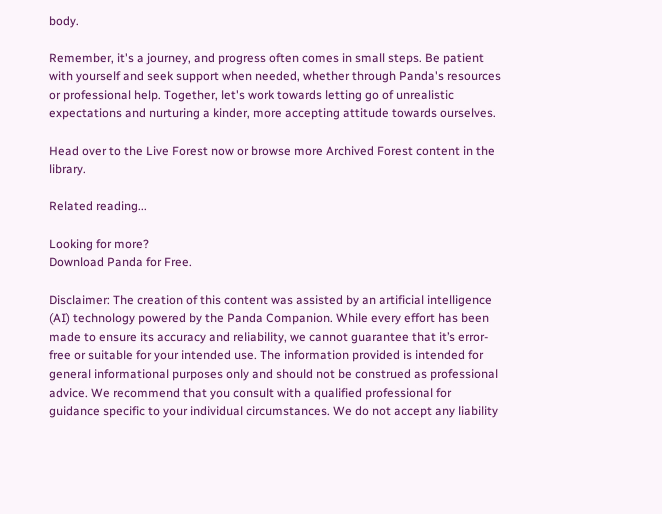body.

Remember, it's a journey, and progress often comes in small steps. Be patient with yourself and seek support when needed, whether through Panda's resources or professional help. Together, let's work towards letting go of unrealistic expectations and nurturing a kinder, more accepting attitude towards ourselves.

Head over to the Live Forest now or browse more Archived Forest content in the library.

Related reading...

Looking for more?
Download Panda for Free.

Disclaimer: The creation of this content was assisted by an artificial intelligence (AI) technology powered by the Panda Companion. While every effort has been made to ensure its accuracy and reliability, we cannot guarantee that it’s error-free or suitable for your intended use. The information provided is intended for general informational purposes only and should not be construed as professional advice. We recommend that you consult with a qualified professional for guidance specific to your individual circumstances. We do not accept any liability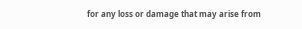for any loss or damage that may arise from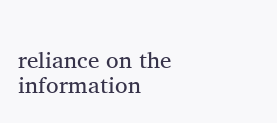reliance on the information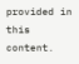provided in this content.